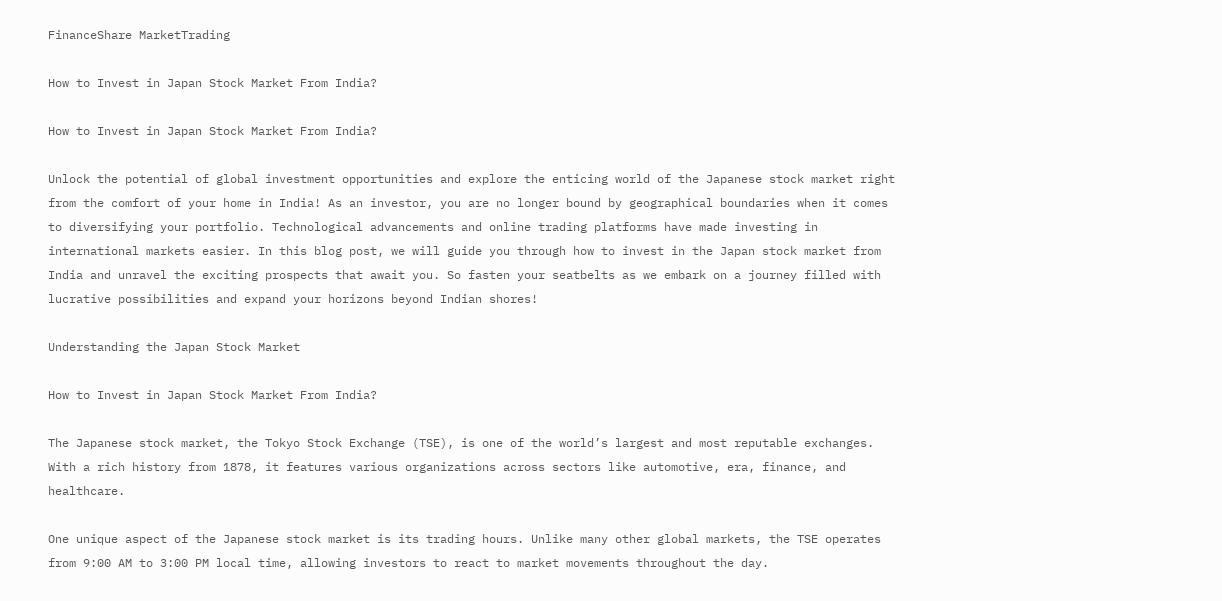FinanceShare MarketTrading

How to Invest in Japan Stock Market From India?

How to Invest in Japan Stock Market From India?

Unlock the potential of global investment opportunities and explore the enticing world of the Japanese stock market right from the comfort of your home in India! As an investor, you are no longer bound by geographical boundaries when it comes to diversifying your portfolio. Technological advancements and online trading platforms have made investing in international markets easier. In this blog post, we will guide you through how to invest in the Japan stock market from India and unravel the exciting prospects that await you. So fasten your seatbelts as we embark on a journey filled with lucrative possibilities and expand your horizons beyond Indian shores!

Understanding the Japan Stock Market

How to Invest in Japan Stock Market From India?

The Japanese stock market, the Tokyo Stock Exchange (TSE), is one of the world’s largest and most reputable exchanges. With a rich history from 1878, it features various organizations across sectors like automotive, era, finance, and healthcare.

One unique aspect of the Japanese stock market is its trading hours. Unlike many other global markets, the TSE operates from 9:00 AM to 3:00 PM local time, allowing investors to react to market movements throughout the day.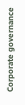Corporate governance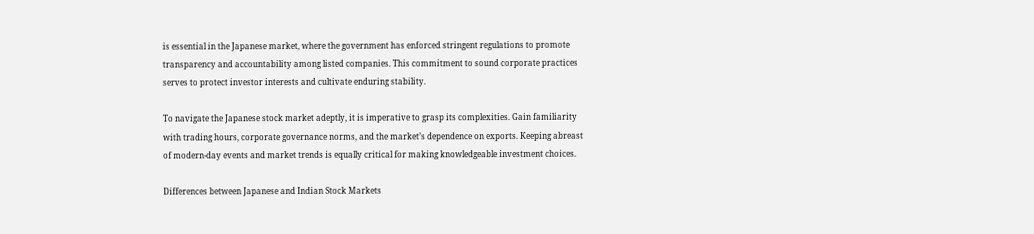is essential in the Japanese market, where the government has enforced stringent regulations to promote transparency and accountability among listed companies. This commitment to sound corporate practices serves to protect investor interests and cultivate enduring stability.

To navigate the Japanese stock market adeptly, it is imperative to grasp its complexities. Gain familiarity with trading hours, corporate governance norms, and the market’s dependence on exports. Keeping abreast of modern-day events and market trends is equally critical for making knowledgeable investment choices.

Differences between Japanese and Indian Stock Markets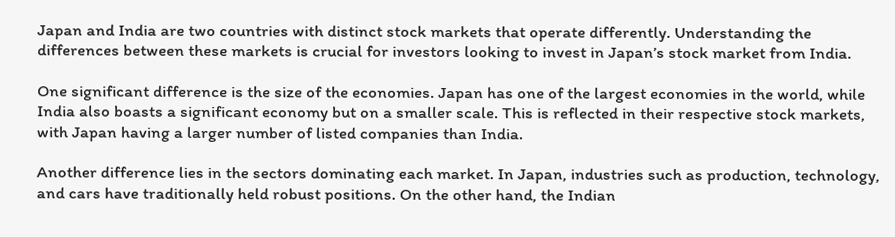Japan and India are two countries with distinct stock markets that operate differently. Understanding the differences between these markets is crucial for investors looking to invest in Japan’s stock market from India.

One significant difference is the size of the economies. Japan has one of the largest economies in the world, while India also boasts a significant economy but on a smaller scale. This is reflected in their respective stock markets, with Japan having a larger number of listed companies than India.

Another difference lies in the sectors dominating each market. In Japan, industries such as production, technology, and cars have traditionally held robust positions. On the other hand, the Indian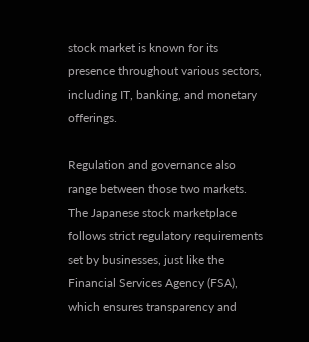stock market is known for its presence throughout various sectors, including IT, banking, and monetary offerings.

Regulation and governance also range between those two markets. The Japanese stock marketplace follows strict regulatory requirements set by businesses, just like the Financial Services Agency (FSA), which ensures transparency and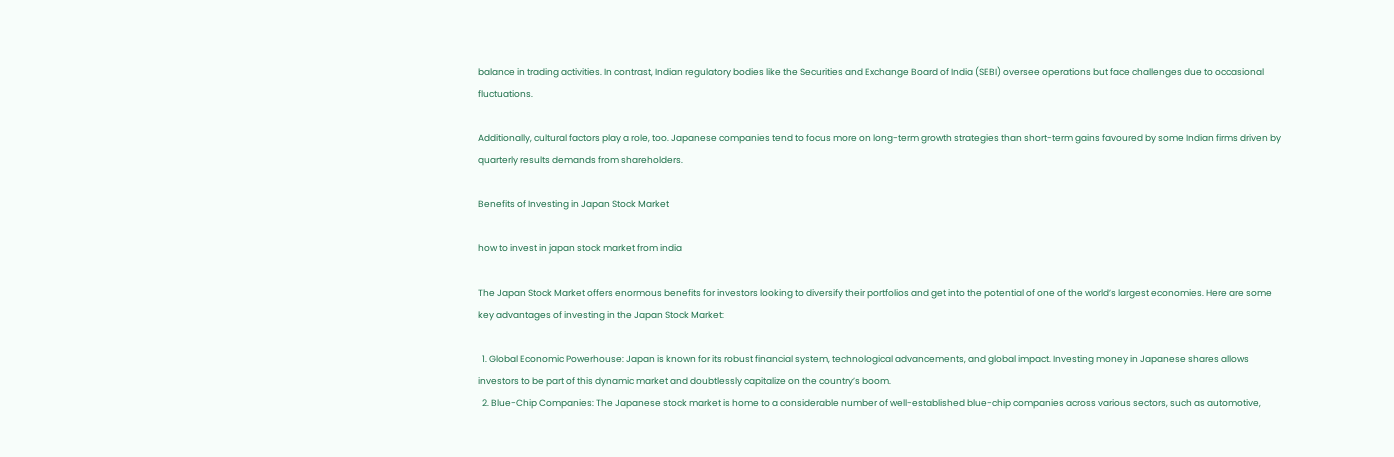balance in trading activities. In contrast, Indian regulatory bodies like the Securities and Exchange Board of India (SEBI) oversee operations but face challenges due to occasional fluctuations.

Additionally, cultural factors play a role, too. Japanese companies tend to focus more on long-term growth strategies than short-term gains favoured by some Indian firms driven by quarterly results demands from shareholders.

Benefits of Investing in Japan Stock Market

how to invest in japan stock market from india

The Japan Stock Market offers enormous benefits for investors looking to diversify their portfolios and get into the potential of one of the world’s largest economies. Here are some key advantages of investing in the Japan Stock Market:

  1. Global Economic Powerhouse: Japan is known for its robust financial system, technological advancements, and global impact. Investing money in Japanese shares allows investors to be part of this dynamic market and doubtlessly capitalize on the country’s boom.
  2. Blue-Chip Companies: The Japanese stock market is home to a considerable number of well-established blue-chip companies across various sectors, such as automotive,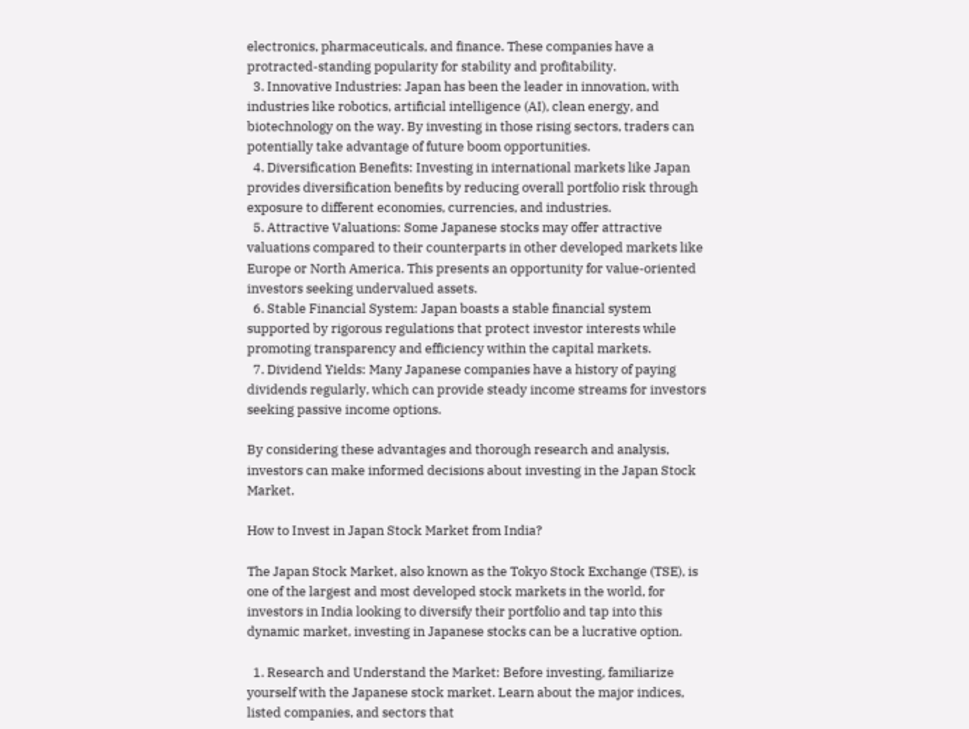electronics, pharmaceuticals, and finance. These companies have a protracted-standing popularity for stability and profitability.
  3. Innovative Industries: Japan has been the leader in innovation, with industries like robotics, artificial intelligence (AI), clean energy, and biotechnology on the way. By investing in those rising sectors, traders can potentially take advantage of future boom opportunities.
  4. Diversification Benefits: Investing in international markets like Japan provides diversification benefits by reducing overall portfolio risk through exposure to different economies, currencies, and industries.
  5. Attractive Valuations: Some Japanese stocks may offer attractive valuations compared to their counterparts in other developed markets like Europe or North America. This presents an opportunity for value-oriented investors seeking undervalued assets.
  6. Stable Financial System: Japan boasts a stable financial system supported by rigorous regulations that protect investor interests while promoting transparency and efficiency within the capital markets.
  7. Dividend Yields: Many Japanese companies have a history of paying dividends regularly, which can provide steady income streams for investors seeking passive income options.

By considering these advantages and thorough research and analysis, investors can make informed decisions about investing in the Japan Stock Market.

How to Invest in Japan Stock Market from India?

The Japan Stock Market, also known as the Tokyo Stock Exchange (TSE), is one of the largest and most developed stock markets in the world, for investors in India looking to diversify their portfolio and tap into this dynamic market, investing in Japanese stocks can be a lucrative option.

  1. Research and Understand the Market: Before investing, familiarize yourself with the Japanese stock market. Learn about the major indices, listed companies, and sectors that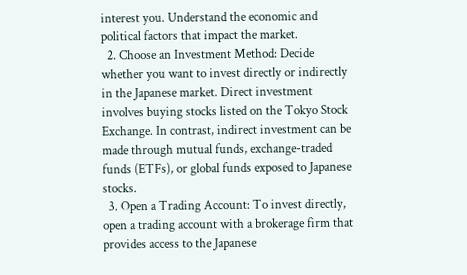interest you. Understand the economic and political factors that impact the market.
  2. Choose an Investment Method: Decide whether you want to invest directly or indirectly in the Japanese market. Direct investment involves buying stocks listed on the Tokyo Stock Exchange. In contrast, indirect investment can be made through mutual funds, exchange-traded funds (ETFs), or global funds exposed to Japanese stocks.
  3. Open a Trading Account: To invest directly, open a trading account with a brokerage firm that provides access to the Japanese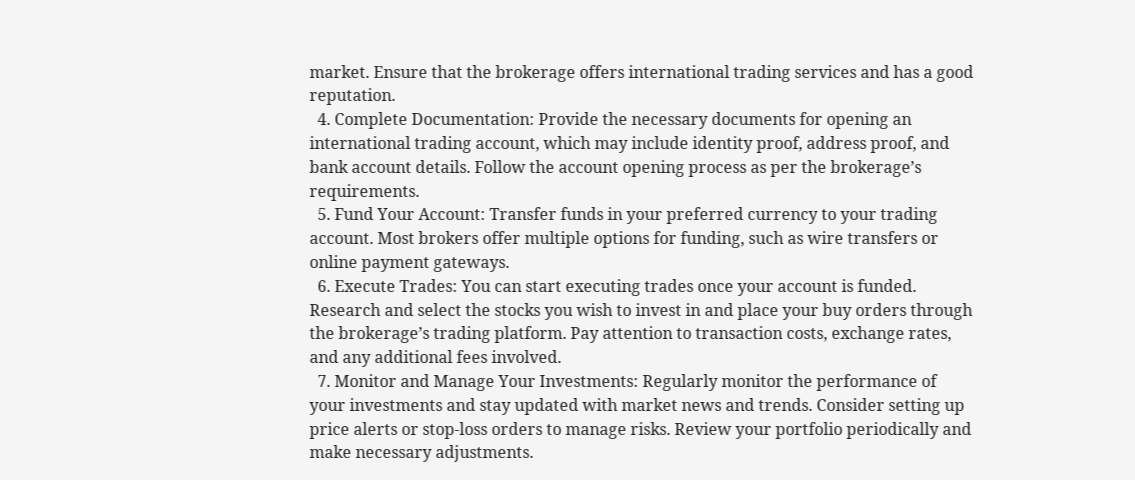market. Ensure that the brokerage offers international trading services and has a good reputation.
  4. Complete Documentation: Provide the necessary documents for opening an international trading account, which may include identity proof, address proof, and bank account details. Follow the account opening process as per the brokerage’s requirements.
  5. Fund Your Account: Transfer funds in your preferred currency to your trading account. Most brokers offer multiple options for funding, such as wire transfers or online payment gateways.
  6. Execute Trades: You can start executing trades once your account is funded. Research and select the stocks you wish to invest in and place your buy orders through the brokerage’s trading platform. Pay attention to transaction costs, exchange rates, and any additional fees involved.
  7. Monitor and Manage Your Investments: Regularly monitor the performance of your investments and stay updated with market news and trends. Consider setting up price alerts or stop-loss orders to manage risks. Review your portfolio periodically and make necessary adjustments.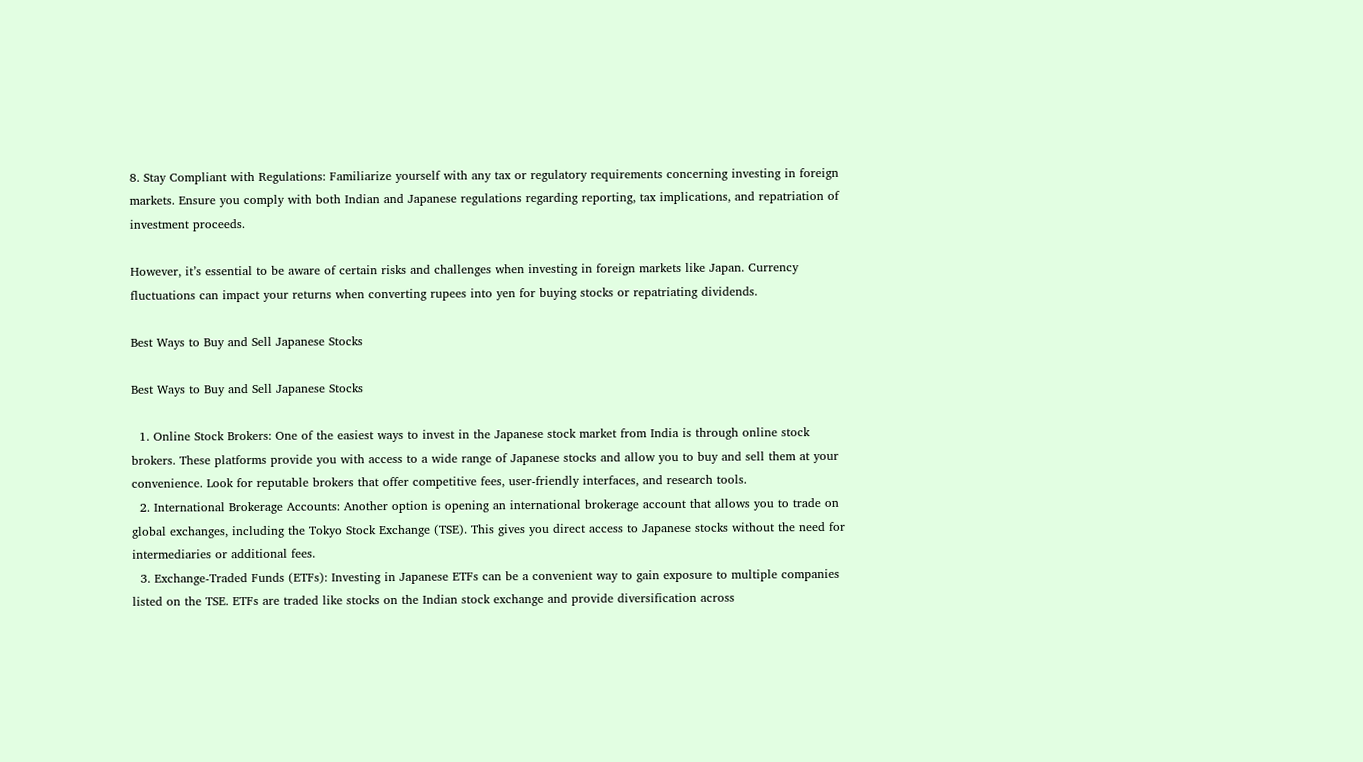8. Stay Compliant with Regulations: Familiarize yourself with any tax or regulatory requirements concerning investing in foreign markets. Ensure you comply with both Indian and Japanese regulations regarding reporting, tax implications, and repatriation of investment proceeds.

However, it’s essential to be aware of certain risks and challenges when investing in foreign markets like Japan. Currency fluctuations can impact your returns when converting rupees into yen for buying stocks or repatriating dividends.

Best Ways to Buy and Sell Japanese Stocks

Best Ways to Buy and Sell Japanese Stocks

  1. Online Stock Brokers: One of the easiest ways to invest in the Japanese stock market from India is through online stock brokers. These platforms provide you with access to a wide range of Japanese stocks and allow you to buy and sell them at your convenience. Look for reputable brokers that offer competitive fees, user-friendly interfaces, and research tools.
  2. International Brokerage Accounts: Another option is opening an international brokerage account that allows you to trade on global exchanges, including the Tokyo Stock Exchange (TSE). This gives you direct access to Japanese stocks without the need for intermediaries or additional fees.
  3. Exchange-Traded Funds (ETFs): Investing in Japanese ETFs can be a convenient way to gain exposure to multiple companies listed on the TSE. ETFs are traded like stocks on the Indian stock exchange and provide diversification across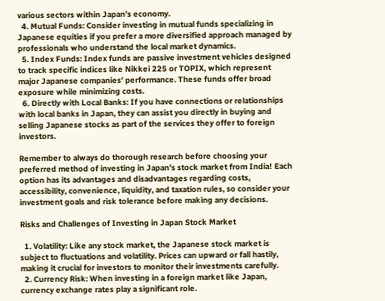various sectors within Japan’s economy.
  4. Mutual Funds: Consider investing in mutual funds specializing in Japanese equities if you prefer a more diversified approach managed by professionals who understand the local market dynamics.
  5. Index Funds: Index funds are passive investment vehicles designed to track specific indices like Nikkei 225 or TOPIX, which represent major Japanese companies’ performance. These funds offer broad exposure while minimizing costs.
  6. Directly with Local Banks: If you have connections or relationships with local banks in Japan, they can assist you directly in buying and selling Japanese stocks as part of the services they offer to foreign investors.

Remember to always do thorough research before choosing your preferred method of investing in Japan’s stock market from India! Each option has its advantages and disadvantages regarding costs, accessibility, convenience, liquidity, and taxation rules, so consider your investment goals and risk tolerance before making any decisions.

Risks and Challenges of Investing in Japan Stock Market

  1. Volatility: Like any stock market, the Japanese stock market is subject to fluctuations and volatility. Prices can upward or fall hastily, making it crucial for investors to monitor their investments carefully.
  2. Currency Risk: When investing in a foreign market like Japan, currency exchange rates play a significant role.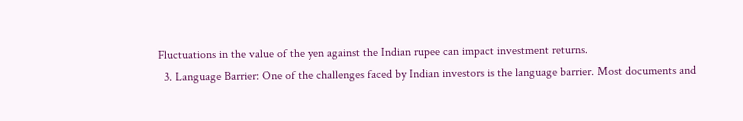Fluctuations in the value of the yen against the Indian rupee can impact investment returns.
  3. Language Barrier: One of the challenges faced by Indian investors is the language barrier. Most documents and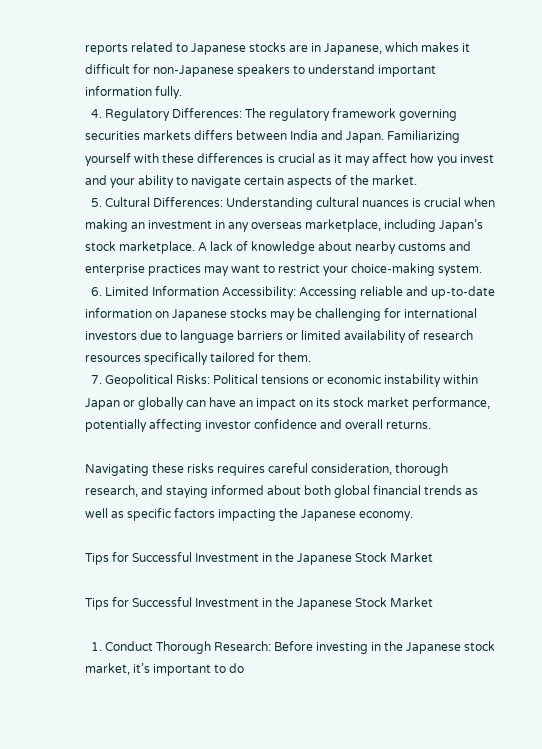reports related to Japanese stocks are in Japanese, which makes it difficult for non-Japanese speakers to understand important information fully.
  4. Regulatory Differences: The regulatory framework governing securities markets differs between India and Japan. Familiarizing yourself with these differences is crucial as it may affect how you invest and your ability to navigate certain aspects of the market.
  5. Cultural Differences: Understanding cultural nuances is crucial when making an investment in any overseas marketplace, including Japan’s stock marketplace. A lack of knowledge about nearby customs and enterprise practices may want to restrict your choice-making system.
  6. Limited Information Accessibility: Accessing reliable and up-to-date information on Japanese stocks may be challenging for international investors due to language barriers or limited availability of research resources specifically tailored for them.
  7. Geopolitical Risks: Political tensions or economic instability within Japan or globally can have an impact on its stock market performance, potentially affecting investor confidence and overall returns.

Navigating these risks requires careful consideration, thorough research, and staying informed about both global financial trends as well as specific factors impacting the Japanese economy.

Tips for Successful Investment in the Japanese Stock Market

Tips for Successful Investment in the Japanese Stock Market

  1. Conduct Thorough Research: Before investing in the Japanese stock market, it’s important to do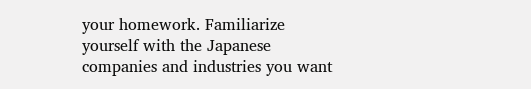your homework. Familiarize yourself with the Japanese companies and industries you want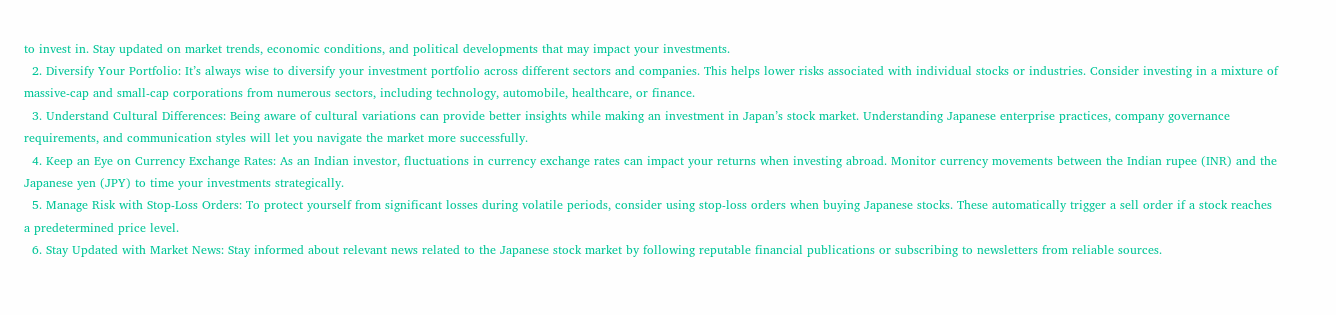to invest in. Stay updated on market trends, economic conditions, and political developments that may impact your investments.
  2. Diversify Your Portfolio: It’s always wise to diversify your investment portfolio across different sectors and companies. This helps lower risks associated with individual stocks or industries. Consider investing in a mixture of massive-cap and small-cap corporations from numerous sectors, including technology, automobile, healthcare, or finance.
  3. Understand Cultural Differences: Being aware of cultural variations can provide better insights while making an investment in Japan’s stock market. Understanding Japanese enterprise practices, company governance requirements, and communication styles will let you navigate the market more successfully.
  4. Keep an Eye on Currency Exchange Rates: As an Indian investor, fluctuations in currency exchange rates can impact your returns when investing abroad. Monitor currency movements between the Indian rupee (INR) and the Japanese yen (JPY) to time your investments strategically.
  5. Manage Risk with Stop-Loss Orders: To protect yourself from significant losses during volatile periods, consider using stop-loss orders when buying Japanese stocks. These automatically trigger a sell order if a stock reaches a predetermined price level.
  6. Stay Updated with Market News: Stay informed about relevant news related to the Japanese stock market by following reputable financial publications or subscribing to newsletters from reliable sources.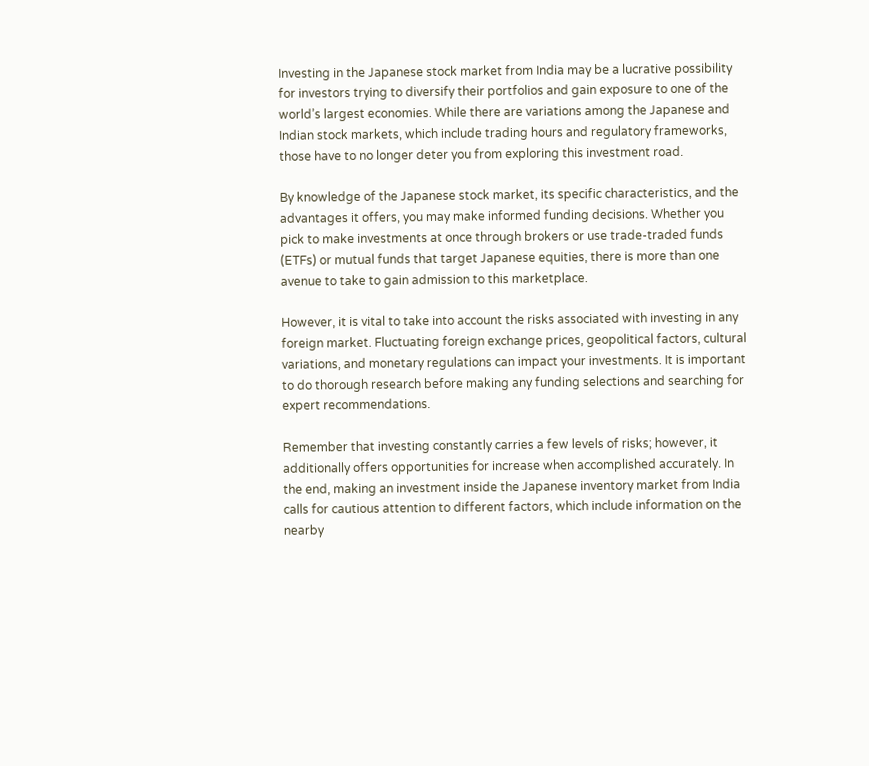Investing in the Japanese stock market from India may be a lucrative possibility for investors trying to diversify their portfolios and gain exposure to one of the world’s largest economies. While there are variations among the Japanese and Indian stock markets, which include trading hours and regulatory frameworks, those have to no longer deter you from exploring this investment road.

By knowledge of the Japanese stock market, its specific characteristics, and the advantages it offers, you may make informed funding decisions. Whether you pick to make investments at once through brokers or use trade-traded funds (ETFs) or mutual funds that target Japanese equities, there is more than one avenue to take to gain admission to this marketplace.

However, it is vital to take into account the risks associated with investing in any foreign market. Fluctuating foreign exchange prices, geopolitical factors, cultural variations, and monetary regulations can impact your investments. It is important to do thorough research before making any funding selections and searching for expert recommendations.

Remember that investing constantly carries a few levels of risks; however, it additionally offers opportunities for increase when accomplished accurately. In the end, making an investment inside the Japanese inventory market from India calls for cautious attention to different factors, which include information on the nearby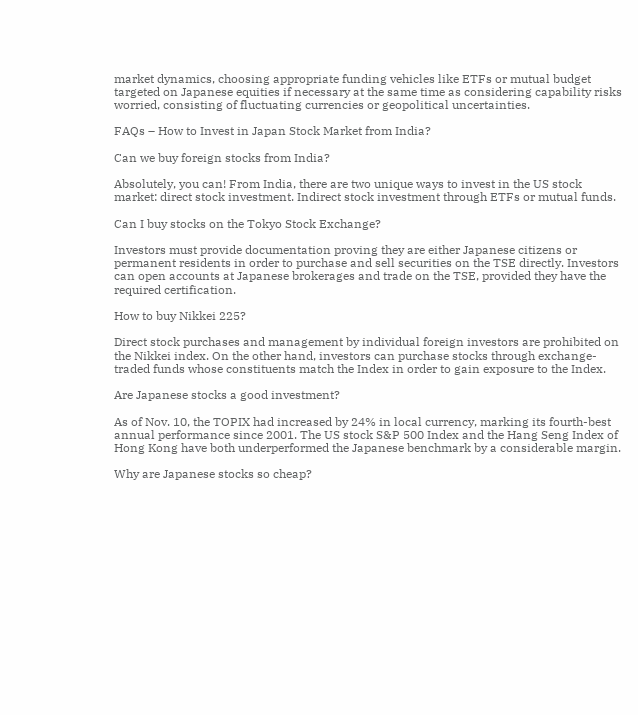market dynamics, choosing appropriate funding vehicles like ETFs or mutual budget targeted on Japanese equities if necessary at the same time as considering capability risks worried, consisting of fluctuating currencies or geopolitical uncertainties.

FAQs – How to Invest in Japan Stock Market from India?

Can we buy foreign stocks from India?

Absolutely, you can! From India, there are two unique ways to invest in the US stock market: direct stock investment. Indirect stock investment through ETFs or mutual funds.

Can I buy stocks on the Tokyo Stock Exchange?

Investors must provide documentation proving they are either Japanese citizens or permanent residents in order to purchase and sell securities on the TSE directly. Investors can open accounts at Japanese brokerages and trade on the TSE, provided they have the required certification.

How to buy Nikkei 225?

Direct stock purchases and management by individual foreign investors are prohibited on the Nikkei index. On the other hand, investors can purchase stocks through exchange-traded funds whose constituents match the Index in order to gain exposure to the Index.

Are Japanese stocks a good investment?

As of Nov. 10, the TOPIX had increased by 24% in local currency, marking its fourth-best annual performance since 2001. The US stock S&P 500 Index and the Hang Seng Index of Hong Kong have both underperformed the Japanese benchmark by a considerable margin.

Why are Japanese stocks so cheap?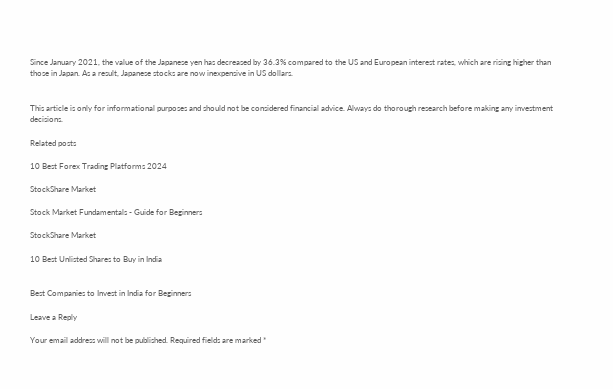Since January 2021, the value of the Japanese yen has decreased by 36.3% compared to the US and European interest rates, which are rising higher than those in Japan. As a result, Japanese stocks are now inexpensive in US dollars.


This article is only for informational purposes and should not be considered financial advice. Always do thorough research before making any investment decisions.

Related posts

10 Best Forex Trading Platforms 2024

StockShare Market

Stock Market Fundamentals - Guide for Beginners

StockShare Market

10 Best Unlisted Shares to Buy in India


Best Companies to Invest in India for Beginners

Leave a Reply

Your email address will not be published. Required fields are marked *